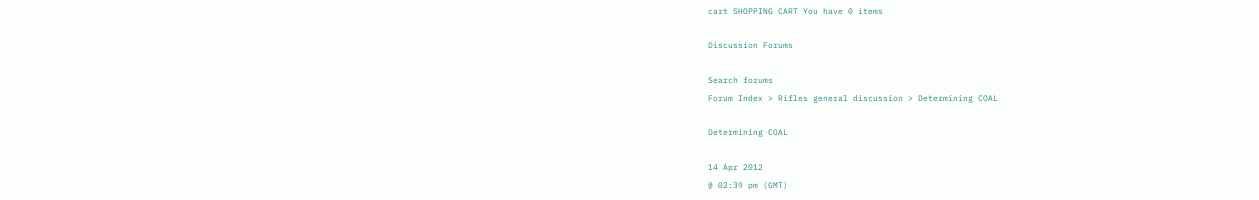cart SHOPPING CART You have 0 items

Discussion Forums

Search forums
Forum Index > Rifles general discussion > Determining COAL

Determining COAL

14 Apr 2012
@ 02:39 pm (GMT)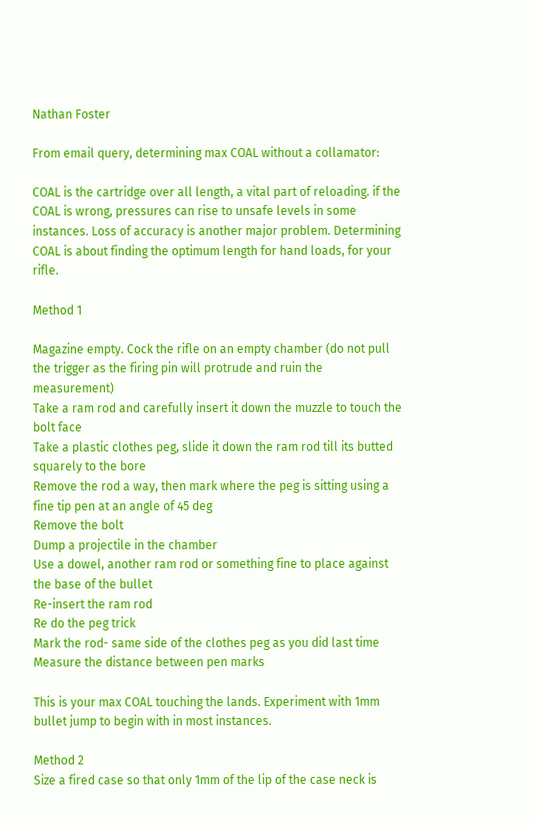Nathan Foster

From email query, determining max COAL without a collamator:

COAL is the cartridge over all length, a vital part of reloading. if the COAL is wrong, pressures can rise to unsafe levels in some instances. Loss of accuracy is another major problem. Determining COAL is about finding the optimum length for hand loads, for your rifle.

Method 1

Magazine empty. Cock the rifle on an empty chamber (do not pull the trigger as the firing pin will protrude and ruin the measurement)
Take a ram rod and carefully insert it down the muzzle to touch the bolt face
Take a plastic clothes peg, slide it down the ram rod till its butted squarely to the bore
Remove the rod a way, then mark where the peg is sitting using a fine tip pen at an angle of 45 deg
Remove the bolt
Dump a projectile in the chamber
Use a dowel, another ram rod or something fine to place against the base of the bullet
Re-insert the ram rod
Re do the peg trick
Mark the rod- same side of the clothes peg as you did last time
Measure the distance between pen marks

This is your max COAL touching the lands. Experiment with 1mm bullet jump to begin with in most instances.

Method 2
Size a fired case so that only 1mm of the lip of the case neck is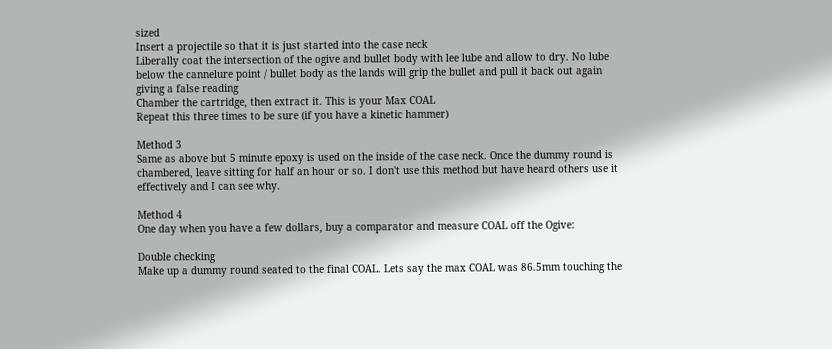sized
Insert a projectile so that it is just started into the case neck
Liberally coat the intersection of the ogive and bullet body with lee lube and allow to dry. No lube below the cannelure point / bullet body as the lands will grip the bullet and pull it back out again giving a false reading
Chamber the cartridge, then extract it. This is your Max COAL
Repeat this three times to be sure (if you have a kinetic hammer)

Method 3
Same as above but 5 minute epoxy is used on the inside of the case neck. Once the dummy round is chambered, leave sitting for half an hour or so. I don't use this method but have heard others use it effectively and I can see why.

Method 4
One day when you have a few dollars, buy a comparator and measure COAL off the Ogive:

Double checking
Make up a dummy round seated to the final COAL. Lets say the max COAL was 86.5mm touching the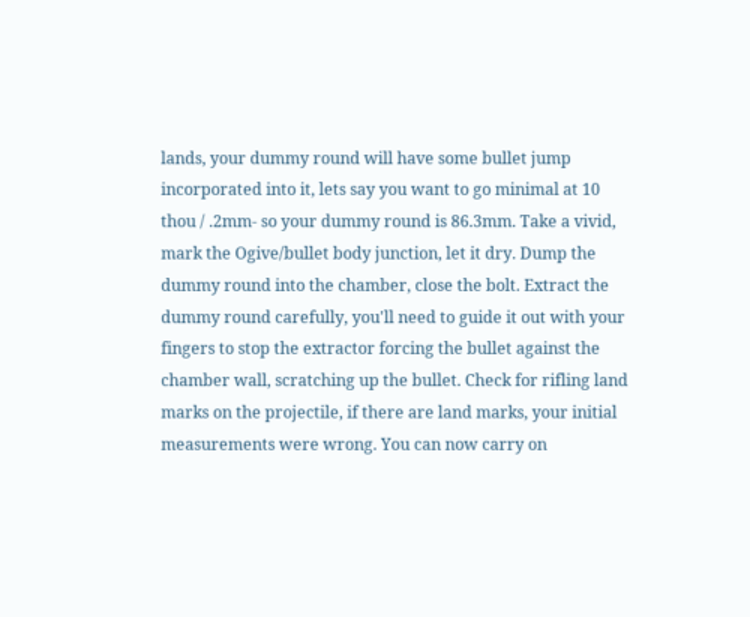lands, your dummy round will have some bullet jump incorporated into it, lets say you want to go minimal at 10 thou / .2mm- so your dummy round is 86.3mm. Take a vivid, mark the Ogive/bullet body junction, let it dry. Dump the dummy round into the chamber, close the bolt. Extract the dummy round carefully, you'll need to guide it out with your fingers to stop the extractor forcing the bullet against the chamber wall, scratching up the bullet. Check for rifling land marks on the projectile, if there are land marks, your initial measurements were wrong. You can now carry on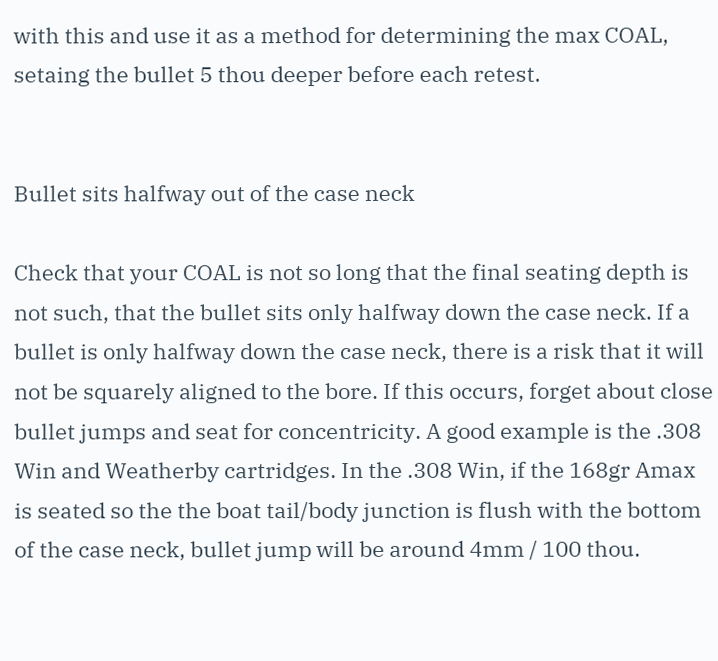with this and use it as a method for determining the max COAL, setaing the bullet 5 thou deeper before each retest.


Bullet sits halfway out of the case neck

Check that your COAL is not so long that the final seating depth is not such, that the bullet sits only halfway down the case neck. If a bullet is only halfway down the case neck, there is a risk that it will not be squarely aligned to the bore. If this occurs, forget about close bullet jumps and seat for concentricity. A good example is the .308 Win and Weatherby cartridges. In the .308 Win, if the 168gr Amax is seated so the the boat tail/body junction is flush with the bottom of the case neck, bullet jump will be around 4mm / 100 thou.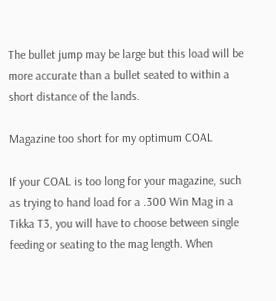The bullet jump may be large but this load will be more accurate than a bullet seated to within a short distance of the lands.

Magazine too short for my optimum COAL

If your COAL is too long for your magazine, such as trying to hand load for a .300 Win Mag in a Tikka T3, you will have to choose between single feeding or seating to the mag length. When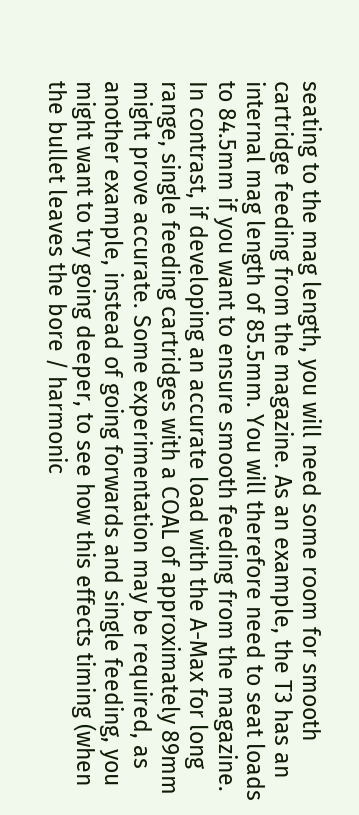seating to the mag length, you will need some room for smooth cartridge feeding from the magazine. As an example, the T3 has an internal mag length of 85.5mm. You will therefore need to seat loads to 84.5mm if you want to ensure smooth feeding from the magazine. In contrast, if developing an accurate load with the A-Max for long range, single feeding cartridges with a COAL of approximately 89mm might prove accurate. Some experimentation may be required, as another example, instead of going forwards and single feeding, you might want to try going deeper, to see how this effects timing (when the bullet leaves the bore / harmonic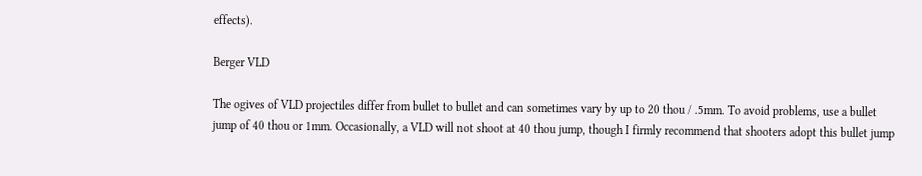effects).

Berger VLD

The ogives of VLD projectiles differ from bullet to bullet and can sometimes vary by up to 20 thou / .5mm. To avoid problems, use a bullet jump of 40 thou or 1mm. Occasionally, a VLD will not shoot at 40 thou jump, though I firmly recommend that shooters adopt this bullet jump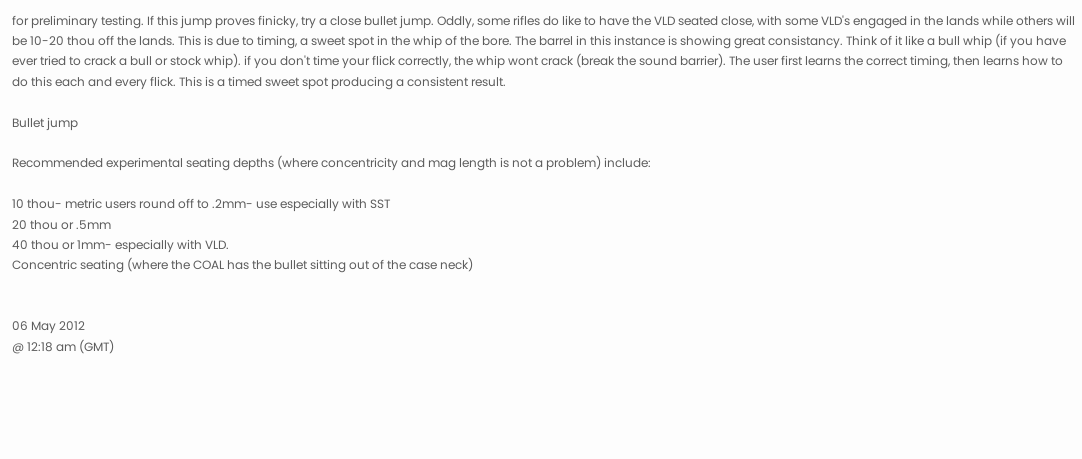for preliminary testing. If this jump proves finicky, try a close bullet jump. Oddly, some rifles do like to have the VLD seated close, with some VLD's engaged in the lands while others will be 10-20 thou off the lands. This is due to timing, a sweet spot in the whip of the bore. The barrel in this instance is showing great consistancy. Think of it like a bull whip (if you have ever tried to crack a bull or stock whip). if you don't time your flick correctly, the whip wont crack (break the sound barrier). The user first learns the correct timing, then learns how to do this each and every flick. This is a timed sweet spot producing a consistent result.

Bullet jump

Recommended experimental seating depths (where concentricity and mag length is not a problem) include:

10 thou- metric users round off to .2mm- use especially with SST
20 thou or .5mm
40 thou or 1mm- especially with VLD.
Concentric seating (where the COAL has the bullet sitting out of the case neck)


06 May 2012
@ 12:18 am (GMT)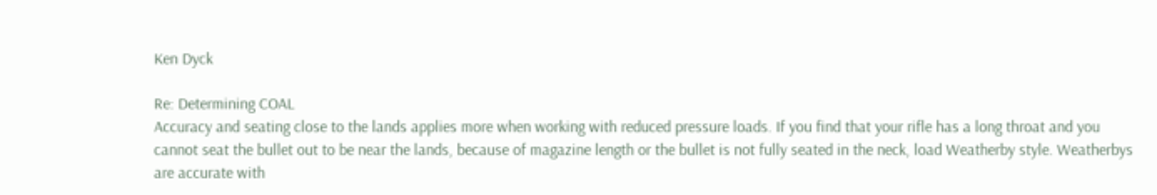Ken Dyck

Re: Determining COAL
Accuracy and seating close to the lands applies more when working with reduced pressure loads. If you find that your rifle has a long throat and you cannot seat the bullet out to be near the lands, because of magazine length or the bullet is not fully seated in the neck, load Weatherby style. Weatherbys are accurate with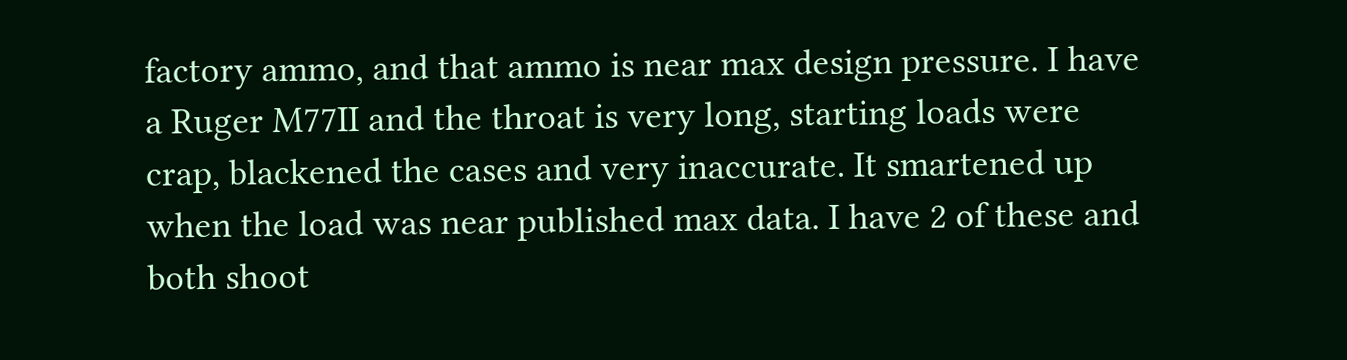factory ammo, and that ammo is near max design pressure. I have a Ruger M77II and the throat is very long, starting loads were crap, blackened the cases and very inaccurate. It smartened up when the load was near published max data. I have 2 of these and both shoot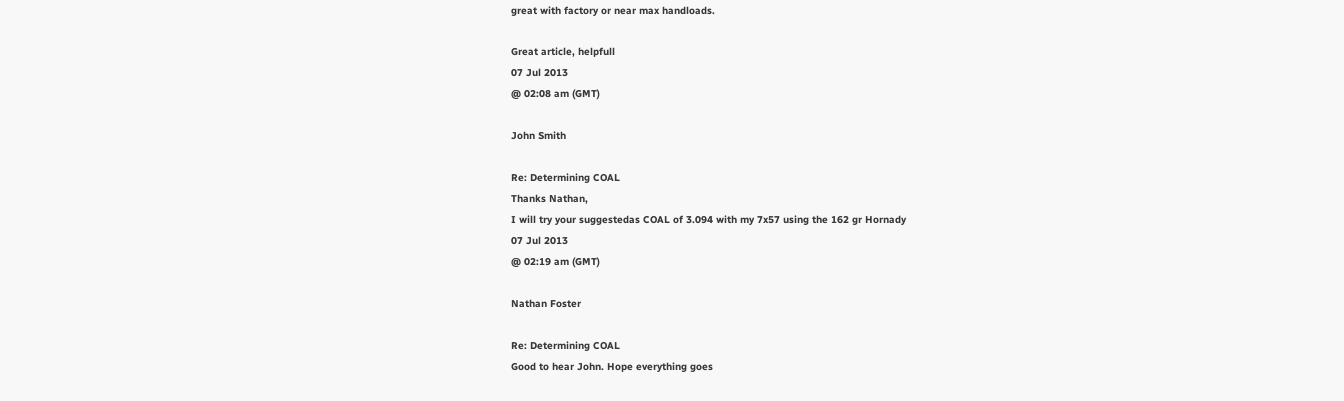great with factory or near max handloads.

Great article, helpfull
07 Jul 2013
@ 02:08 am (GMT)

John Smith

Re: Determining COAL
Thanks Nathan,
I will try your suggestedas COAL of 3.094 with my 7x57 using the 162 gr Hornady
07 Jul 2013
@ 02:19 am (GMT)

Nathan Foster

Re: Determining COAL
Good to hear John. Hope everything goes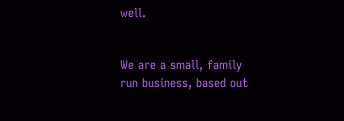well.


We are a small, family run business, based out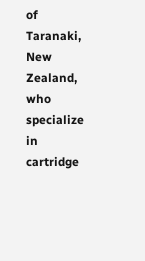of Taranaki, New Zealand, who specialize in cartridge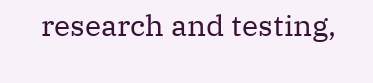research and testing,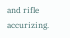and rifle accurizing.